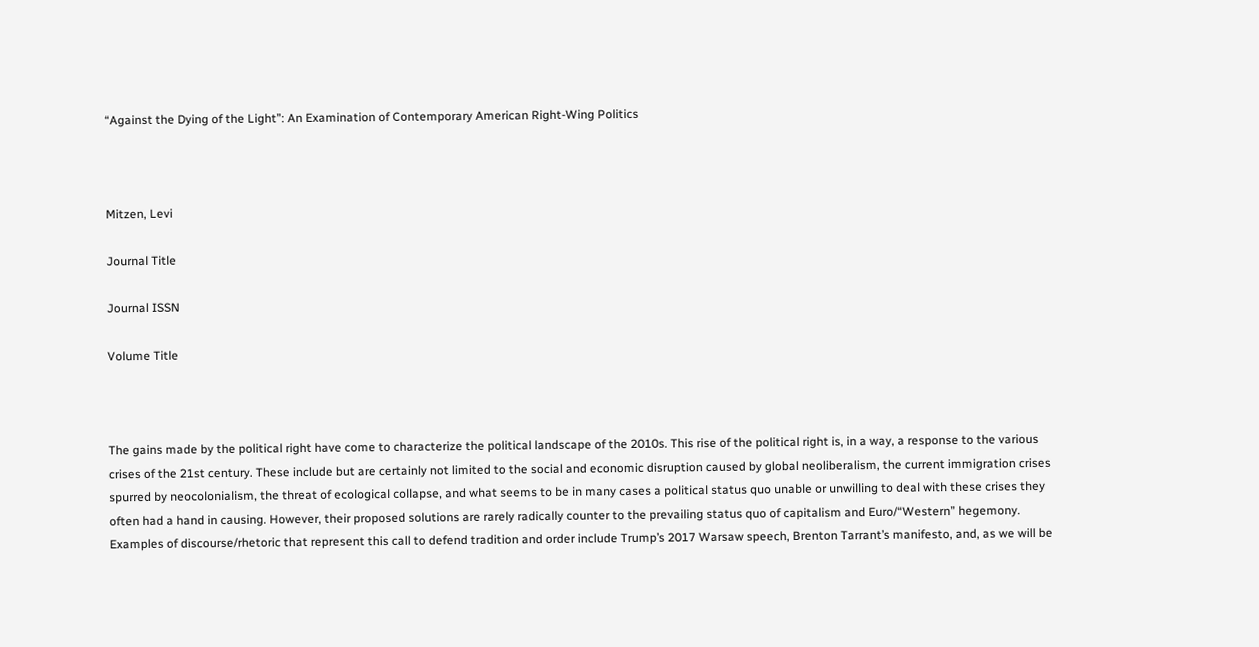“Against the Dying of the Light”: An Examination of Contemporary American Right-Wing Politics



Mitzen, Levi

Journal Title

Journal ISSN

Volume Title



The gains made by the political right have come to characterize the political landscape of the 2010s. This rise of the political right is, in a way, a response to the various crises of the 21st century. These include but are certainly not limited to the social and economic disruption caused by global neoliberalism, the current immigration crises spurred by neocolonialism, the threat of ecological collapse, and what seems to be in many cases a political status quo unable or unwilling to deal with these crises they often had a hand in causing. However, their proposed solutions are rarely radically counter to the prevailing status quo of capitalism and Euro/“Western” hegemony. Examples of discourse/rhetoric that represent this call to defend tradition and order include Trump’s 2017 Warsaw speech, Brenton Tarrant’s manifesto, and, as we will be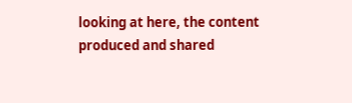looking at here, the content produced and shared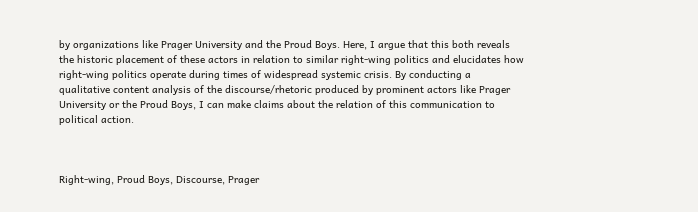by organizations like Prager University and the Proud Boys. Here, I argue that this both reveals the historic placement of these actors in relation to similar right-wing politics and elucidates how right-wing politics operate during times of widespread systemic crisis. By conducting a qualitative content analysis of the discourse/rhetoric produced by prominent actors like Prager University or the Proud Boys, I can make claims about the relation of this communication to political action.



Right-wing, Proud Boys, Discourse, Prager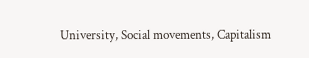University, Social movements, Capitalism